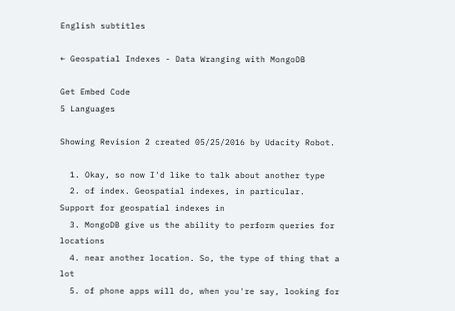English subtitles

← Geospatial Indexes - Data Wranging with MongoDB

Get Embed Code
5 Languages

Showing Revision 2 created 05/25/2016 by Udacity Robot.

  1. Okay, so now I'd like to talk about another type
  2. of index. Geospatial indexes, in particular. Support for geospatial indexes in
  3. MongoDB give us the ability to perform queries for locations
  4. near another location. So, the type of thing that a lot
  5. of phone apps will do, when you're say, looking for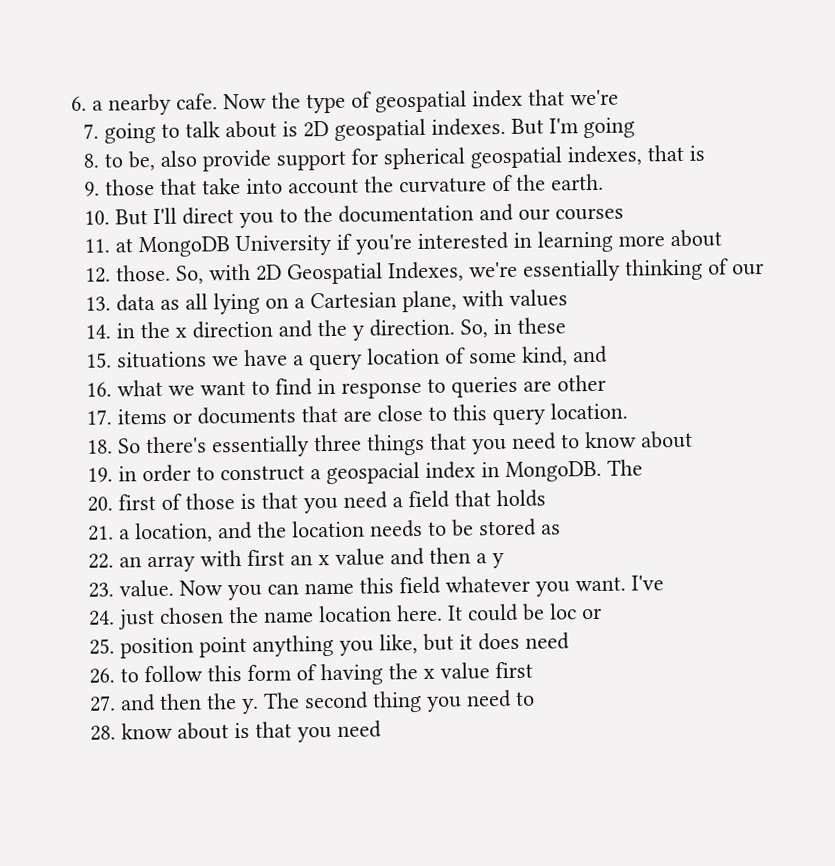6. a nearby cafe. Now the type of geospatial index that we're
  7. going to talk about is 2D geospatial indexes. But I'm going
  8. to be, also provide support for spherical geospatial indexes, that is
  9. those that take into account the curvature of the earth.
  10. But I'll direct you to the documentation and our courses
  11. at MongoDB University if you're interested in learning more about
  12. those. So, with 2D Geospatial Indexes, we're essentially thinking of our
  13. data as all lying on a Cartesian plane, with values
  14. in the x direction and the y direction. So, in these
  15. situations we have a query location of some kind, and
  16. what we want to find in response to queries are other
  17. items or documents that are close to this query location.
  18. So there's essentially three things that you need to know about
  19. in order to construct a geospacial index in MongoDB. The
  20. first of those is that you need a field that holds
  21. a location, and the location needs to be stored as
  22. an array with first an x value and then a y
  23. value. Now you can name this field whatever you want. I've
  24. just chosen the name location here. It could be loc or
  25. position point anything you like, but it does need
  26. to follow this form of having the x value first
  27. and then the y. The second thing you need to
  28. know about is that you need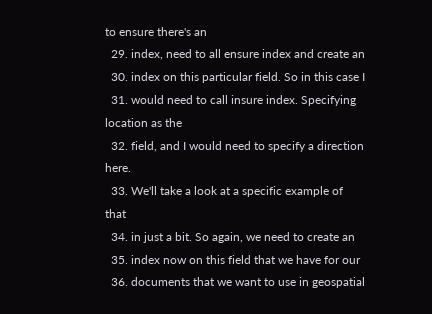to ensure there's an
  29. index, need to all ensure index and create an
  30. index on this particular field. So in this case I
  31. would need to call insure index. Specifying location as the
  32. field, and I would need to specify a direction here.
  33. We'll take a look at a specific example of that
  34. in just a bit. So again, we need to create an
  35. index now on this field that we have for our
  36. documents that we want to use in geospatial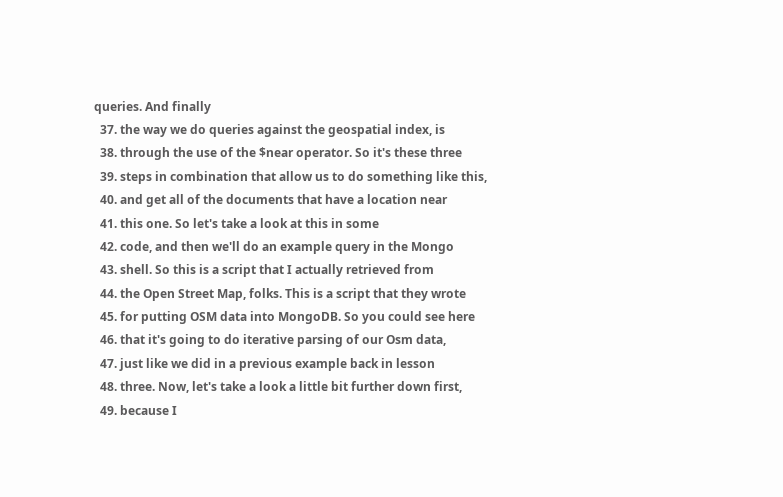queries. And finally
  37. the way we do queries against the geospatial index, is
  38. through the use of the $near operator. So it's these three
  39. steps in combination that allow us to do something like this,
  40. and get all of the documents that have a location near
  41. this one. So let's take a look at this in some
  42. code, and then we'll do an example query in the Mongo
  43. shell. So this is a script that I actually retrieved from
  44. the Open Street Map, folks. This is a script that they wrote
  45. for putting OSM data into MongoDB. So you could see here
  46. that it's going to do iterative parsing of our Osm data,
  47. just like we did in a previous example back in lesson
  48. three. Now, let's take a look a little bit further down first,
  49. because I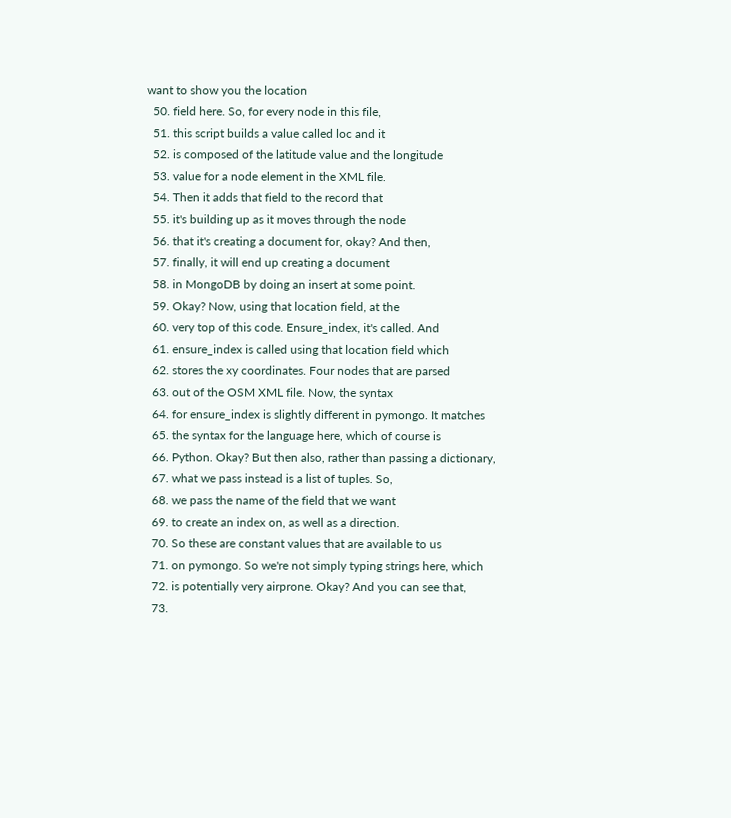want to show you the location
  50. field here. So, for every node in this file,
  51. this script builds a value called loc and it
  52. is composed of the latitude value and the longitude
  53. value for a node element in the XML file.
  54. Then it adds that field to the record that
  55. it's building up as it moves through the node
  56. that it's creating a document for, okay? And then,
  57. finally, it will end up creating a document
  58. in MongoDB by doing an insert at some point.
  59. Okay? Now, using that location field, at the
  60. very top of this code. Ensure_index, it's called. And
  61. ensure_index is called using that location field which
  62. stores the xy coordinates. Four nodes that are parsed
  63. out of the OSM XML file. Now, the syntax
  64. for ensure_index is slightly different in pymongo. It matches
  65. the syntax for the language here, which of course is
  66. Python. Okay? But then also, rather than passing a dictionary,
  67. what we pass instead is a list of tuples. So,
  68. we pass the name of the field that we want
  69. to create an index on, as well as a direction.
  70. So these are constant values that are available to us
  71. on pymongo. So we're not simply typing strings here, which
  72. is potentially very airprone. Okay? And you can see that,
  73.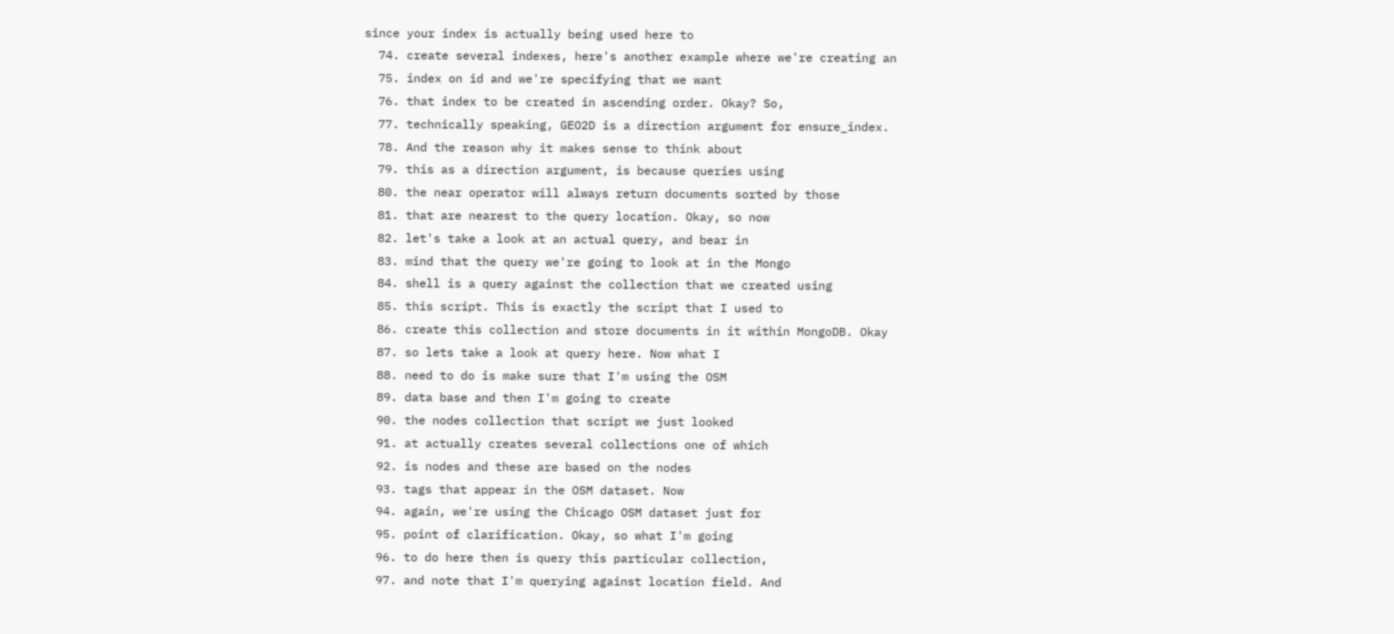since your index is actually being used here to
  74. create several indexes, here's another example where we're creating an
  75. index on id and we're specifying that we want
  76. that index to be created in ascending order. Okay? So,
  77. technically speaking, GEO2D is a direction argument for ensure_index.
  78. And the reason why it makes sense to think about
  79. this as a direction argument, is because queries using
  80. the near operator will always return documents sorted by those
  81. that are nearest to the query location. Okay, so now
  82. let's take a look at an actual query, and bear in
  83. mind that the query we're going to look at in the Mongo
  84. shell is a query against the collection that we created using
  85. this script. This is exactly the script that I used to
  86. create this collection and store documents in it within MongoDB. Okay
  87. so lets take a look at query here. Now what I
  88. need to do is make sure that I'm using the OSM
  89. data base and then I'm going to create
  90. the nodes collection that script we just looked
  91. at actually creates several collections one of which
  92. is nodes and these are based on the nodes
  93. tags that appear in the OSM dataset. Now
  94. again, we're using the Chicago OSM dataset just for
  95. point of clarification. Okay, so what I'm going
  96. to do here then is query this particular collection,
  97. and note that I'm querying against location field. And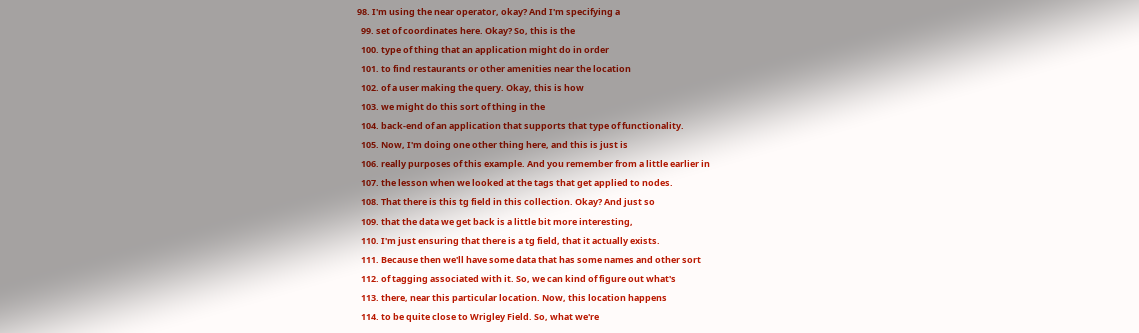98. I'm using the near operator, okay? And I'm specifying a
  99. set of coordinates here. Okay? So, this is the
  100. type of thing that an application might do in order
  101. to find restaurants or other amenities near the location
  102. of a user making the query. Okay, this is how
  103. we might do this sort of thing in the
  104. back-end of an application that supports that type of functionality.
  105. Now, I'm doing one other thing here, and this is just is
  106. really purposes of this example. And you remember from a little earlier in
  107. the lesson when we looked at the tags that get applied to nodes.
  108. That there is this tg field in this collection. Okay? And just so
  109. that the data we get back is a little bit more interesting,
  110. I'm just ensuring that there is a tg field, that it actually exists.
  111. Because then we'll have some data that has some names and other sort
  112. of tagging associated with it. So, we can kind of figure out what's
  113. there, near this particular location. Now, this location happens
  114. to be quite close to Wrigley Field. So, what we're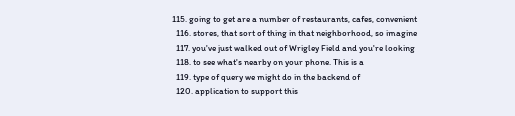115. going to get are a number of restaurants, cafes, convenient
  116. stores, that sort of thing in that neighborhood, so imagine
  117. you've just walked out of Wrigley Field and you're looking
  118. to see what's nearby on your phone. This is a
  119. type of query we might do in the backend of
  120. application to support this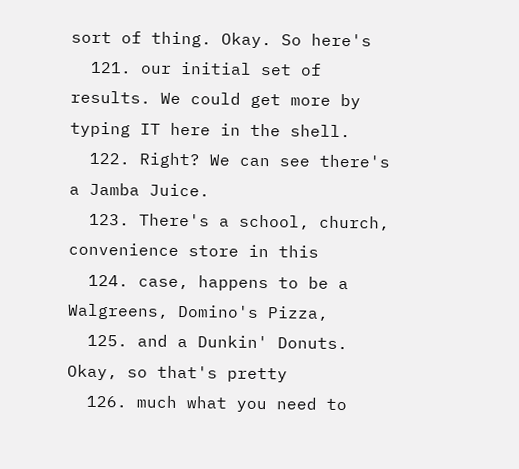sort of thing. Okay. So here's
  121. our initial set of results. We could get more by typing IT here in the shell.
  122. Right? We can see there's a Jamba Juice.
  123. There's a school, church, convenience store in this
  124. case, happens to be a Walgreens, Domino's Pizza,
  125. and a Dunkin' Donuts. Okay, so that's pretty
  126. much what you need to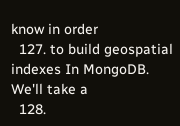know in order
  127. to build geospatial indexes In MongoDB. We'll take a
  128.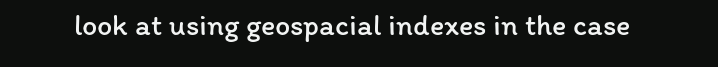look at using geospacial indexes in the case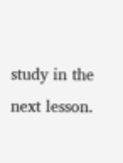study in the next lesson.